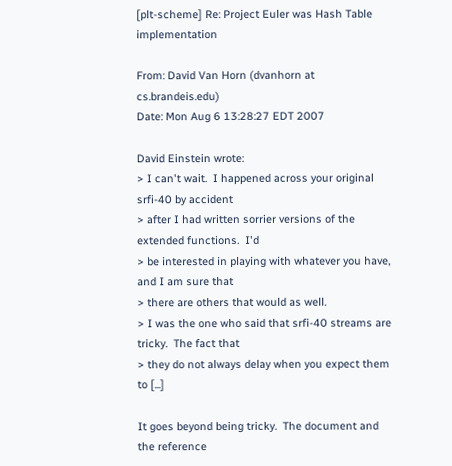[plt-scheme] Re: Project Euler was Hash Table implementation

From: David Van Horn (dvanhorn at cs.brandeis.edu)
Date: Mon Aug 6 13:28:27 EDT 2007

David Einstein wrote:
> I can't wait.  I happened across your original srfi-40 by accident
> after I had written sorrier versions of the extended functions.  I'd
> be interested in playing with whatever you have, and I am sure that
> there are others that would as well.
> I was the one who said that srfi-40 streams are tricky.  The fact that
> they do not always delay when you expect them to [...]

It goes beyond being tricky.  The document and the reference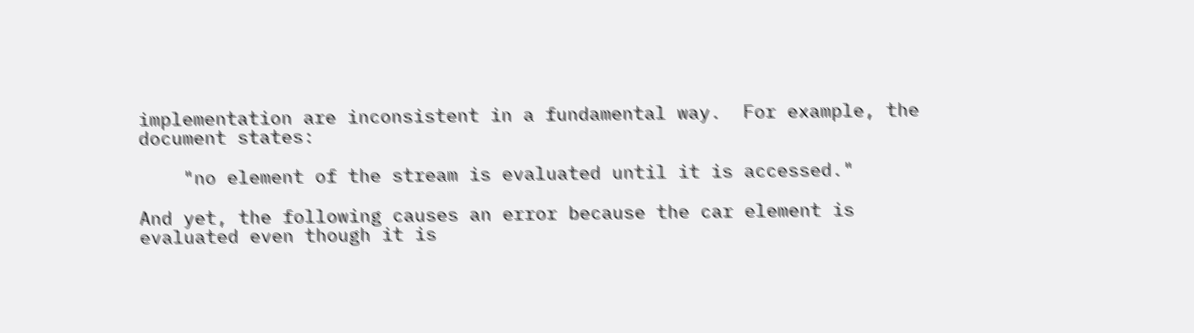implementation are inconsistent in a fundamental way.  For example, the
document states:

    "no element of the stream is evaluated until it is accessed."

And yet, the following causes an error because the car element is
evaluated even though it is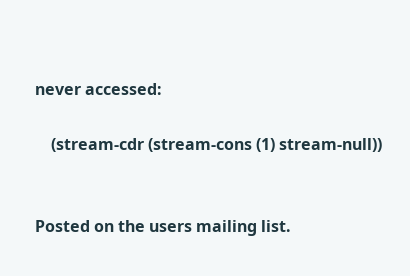never accessed:

    (stream-cdr (stream-cons (1) stream-null))


Posted on the users mailing list.